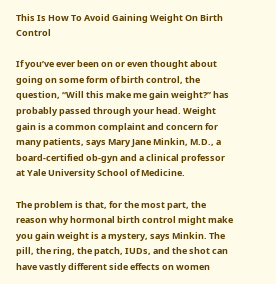This Is How To Avoid Gaining Weight On Birth Control

If you’ve ever been on or even thought about going on some form of birth control, the question, “Will this make me gain weight?” has probably passed through your head. Weight gain is a common complaint and concern for many patients, says Mary Jane Minkin, M.D., a board-certified ob-gyn and a clinical professor at Yale University School of Medicine.

The problem is that, for the most part, the reason why hormonal birth control might make you gain weight is a mystery, says Minkin. The pill, the ring, the patch, IUDs, and the shot can have vastly different side effects on women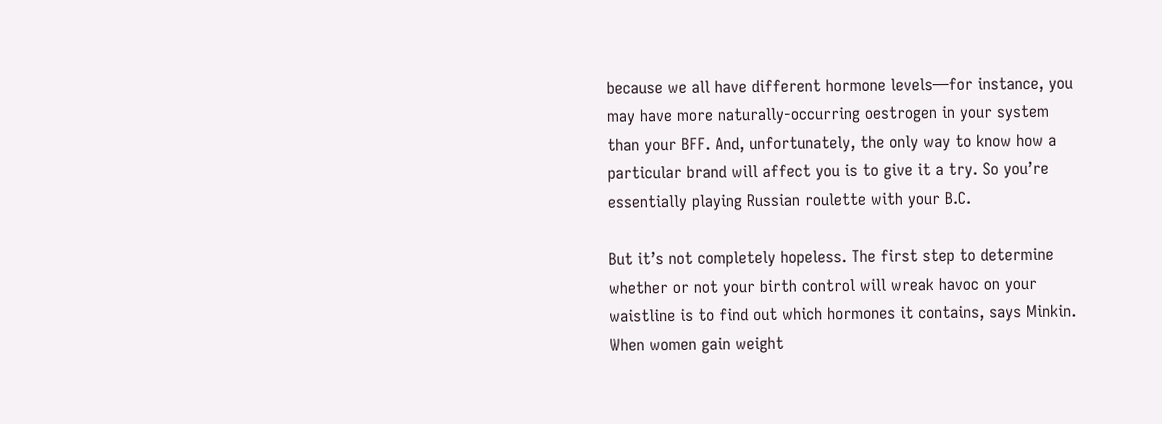because we all have different hormone levels—for instance, you may have more naturally-occurring oestrogen in your system than your BFF. And, unfortunately, the only way to know how a particular brand will affect you is to give it a try. So you’re essentially playing Russian roulette with your B.C.

But it’s not completely hopeless. The first step to determine whether or not your birth control will wreak havoc on your waistline is to find out which hormones it contains, says Minkin. When women gain weight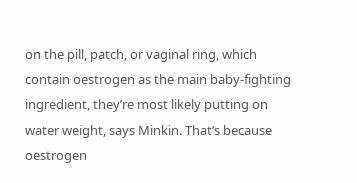on the pill, patch, or vaginal ring, which contain oestrogen as the main baby-fighting ingredient, they’re most likely putting on water weight, says Minkin. That’s because oestrogen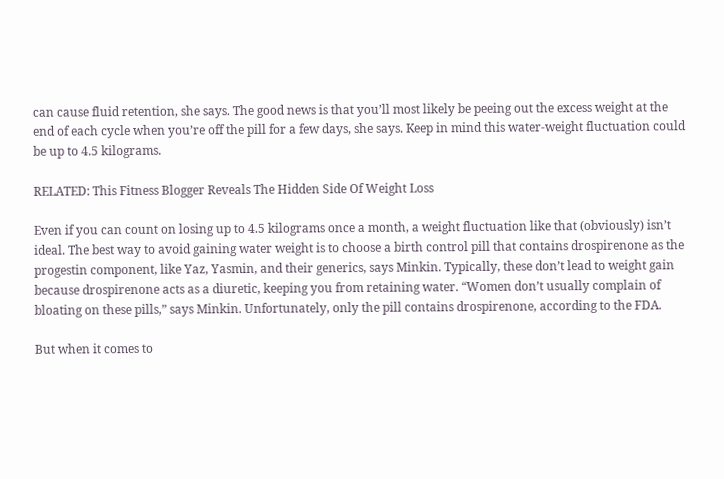can cause fluid retention, she says. The good news is that you’ll most likely be peeing out the excess weight at the end of each cycle when you’re off the pill for a few days, she says. Keep in mind this water-weight fluctuation could be up to 4.5 kilograms.

RELATED: This Fitness Blogger Reveals The Hidden Side Of Weight Loss

Even if you can count on losing up to 4.5 kilograms once a month, a weight fluctuation like that (obviously) isn’t ideal. The best way to avoid gaining water weight is to choose a birth control pill that contains drospirenone as the progestin component, like Yaz, Yasmin, and their generics, says Minkin. Typically, these don’t lead to weight gain because drospirenone acts as a diuretic, keeping you from retaining water. “Women don’t usually complain of bloating on these pills,” says Minkin. Unfortunately, only the pill contains drospirenone, according to the FDA.

But when it comes to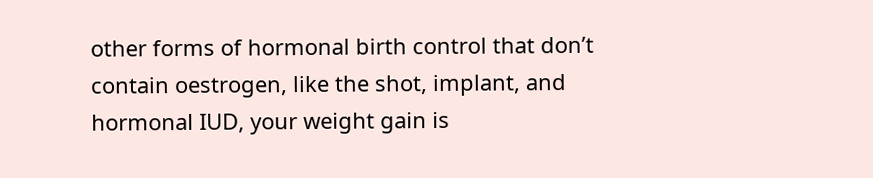other forms of hormonal birth control that don’t contain oestrogen, like the shot, implant, and hormonal IUD, your weight gain is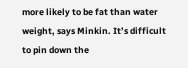more likely to be fat than water weight, says Minkin. It’s difficult to pin down the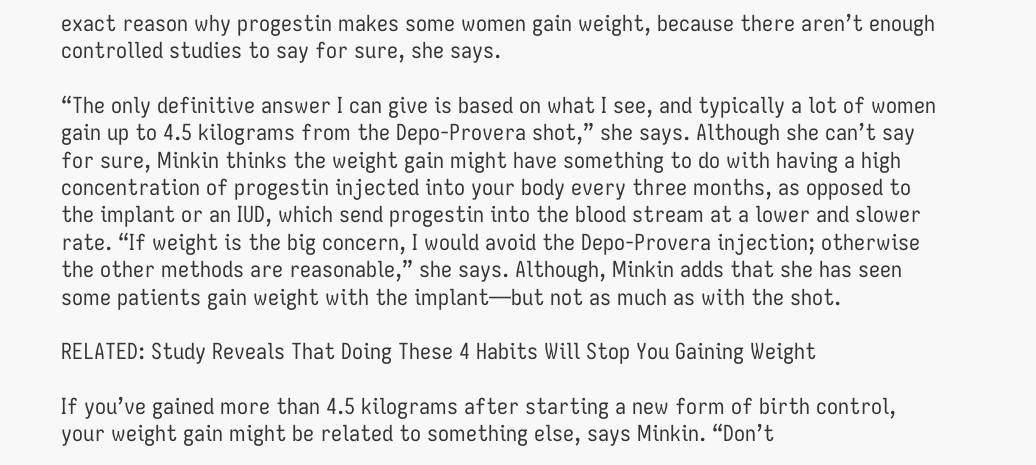exact reason why progestin makes some women gain weight, because there aren’t enough controlled studies to say for sure, she says.

“The only definitive answer I can give is based on what I see, and typically a lot of women gain up to 4.5 kilograms from the Depo-Provera shot,” she says. Although she can’t say for sure, Minkin thinks the weight gain might have something to do with having a high concentration of progestin injected into your body every three months, as opposed to the implant or an IUD, which send progestin into the blood stream at a lower and slower rate. “If weight is the big concern, I would avoid the Depo-Provera injection; otherwise the other methods are reasonable,” she says. Although, Minkin adds that she has seen some patients gain weight with the implant—but not as much as with the shot.

RELATED: Study Reveals That Doing These 4 Habits Will Stop You Gaining Weight

If you’ve gained more than 4.5 kilograms after starting a new form of birth control, your weight gain might be related to something else, says Minkin. “Don’t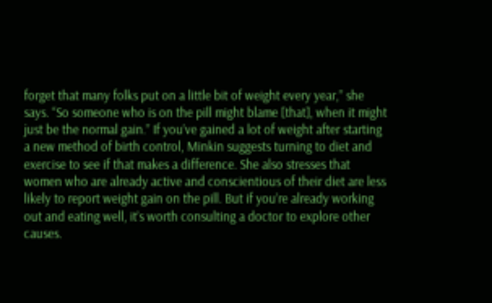forget that many folks put on a little bit of weight every year,” she says. “So someone who is on the pill might blame [that], when it might just be the normal gain.” If you’ve gained a lot of weight after starting a new method of birth control, Minkin suggests turning to diet and exercise to see if that makes a difference. She also stresses that women who are already active and conscientious of their diet are less likely to report weight gain on the pill. But if you’re already working out and eating well, it’s worth consulting a doctor to explore other causes.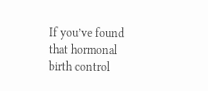If you’ve found that hormonal birth control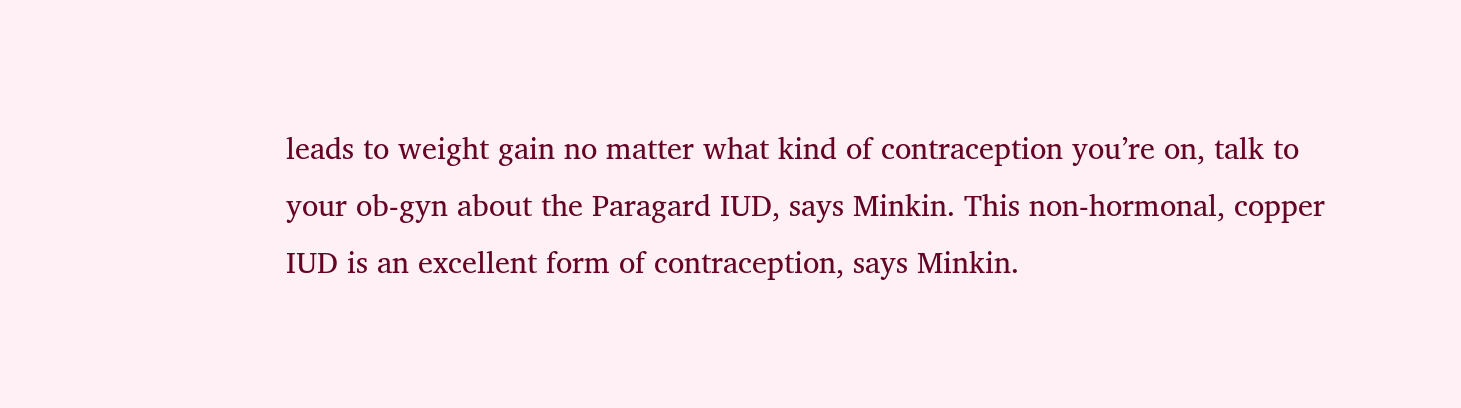leads to weight gain no matter what kind of contraception you’re on, talk to your ob-gyn about the Paragard IUD, says Minkin. This non-hormonal, copper IUD is an excellent form of contraception, says Minkin.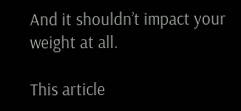And it shouldn’t impact your weight at all.

This article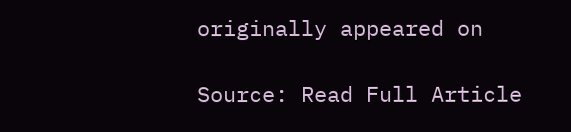originally appeared on

Source: Read Full Article